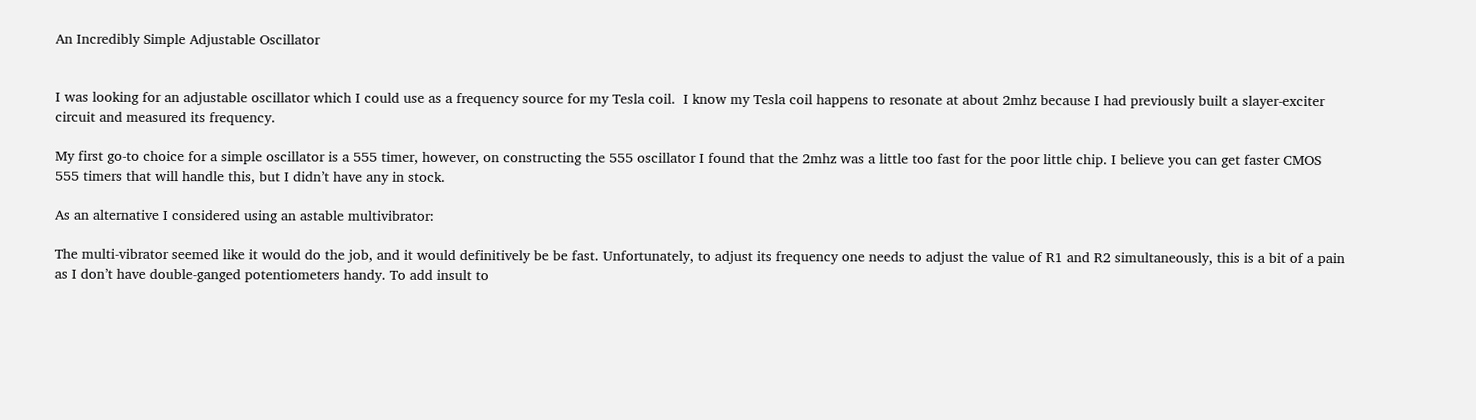An Incredibly Simple Adjustable Oscillator


I was looking for an adjustable oscillator which I could use as a frequency source for my Tesla coil.  I know my Tesla coil happens to resonate at about 2mhz because I had previously built a slayer-exciter circuit and measured its frequency.

My first go-to choice for a simple oscillator is a 555 timer, however, on constructing the 555 oscillator I found that the 2mhz was a little too fast for the poor little chip. I believe you can get faster CMOS 555 timers that will handle this, but I didn’t have any in stock.

As an alternative I considered using an astable multivibrator:

The multi-vibrator seemed like it would do the job, and it would definitively be be fast. Unfortunately, to adjust its frequency one needs to adjust the value of R1 and R2 simultaneously, this is a bit of a pain as I don’t have double-ganged potentiometers handy. To add insult to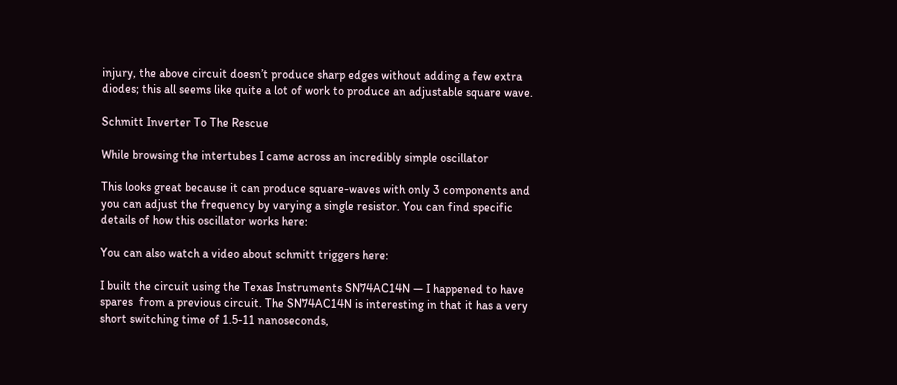injury, the above circuit doesn’t produce sharp edges without adding a few extra diodes; this all seems like quite a lot of work to produce an adjustable square wave.

Schmitt Inverter To The Rescue

While browsing the intertubes I came across an incredibly simple oscillator

This looks great because it can produce square-waves with only 3 components and you can adjust the frequency by varying a single resistor. You can find specific details of how this oscillator works here:

You can also watch a video about schmitt triggers here:

I built the circuit using the Texas Instruments SN74AC14N — I happened to have spares  from a previous circuit. The SN74AC14N is interesting in that it has a very short switching time of 1.5-11 nanoseconds,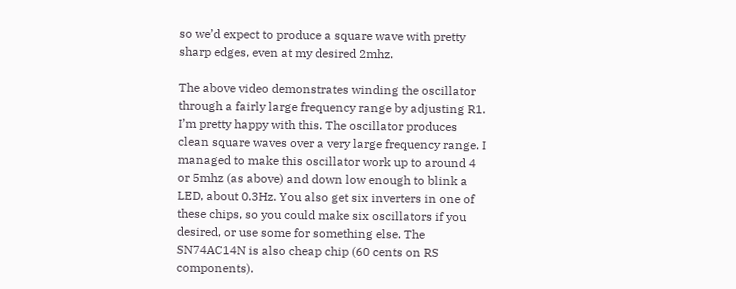so we’d expect to produce a square wave with pretty sharp edges, even at my desired 2mhz.

The above video demonstrates winding the oscillator through a fairly large frequency range by adjusting R1. I’m pretty happy with this. The oscillator produces clean square waves over a very large frequency range. I managed to make this oscillator work up to around 4 or 5mhz (as above) and down low enough to blink a LED, about 0.3Hz. You also get six inverters in one of these chips, so you could make six oscillators if you desired, or use some for something else. The SN74AC14N is also cheap chip (60 cents on RS components).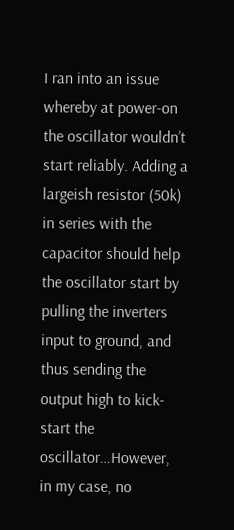I ran into an issue whereby at power-on the oscillator wouldn’t start reliably. Adding a largeish resistor (50k) in series with the capacitor should help the oscillator start by pulling the inverters input to ground, and thus sending the output high to kick-start the oscillator…However, in my case, no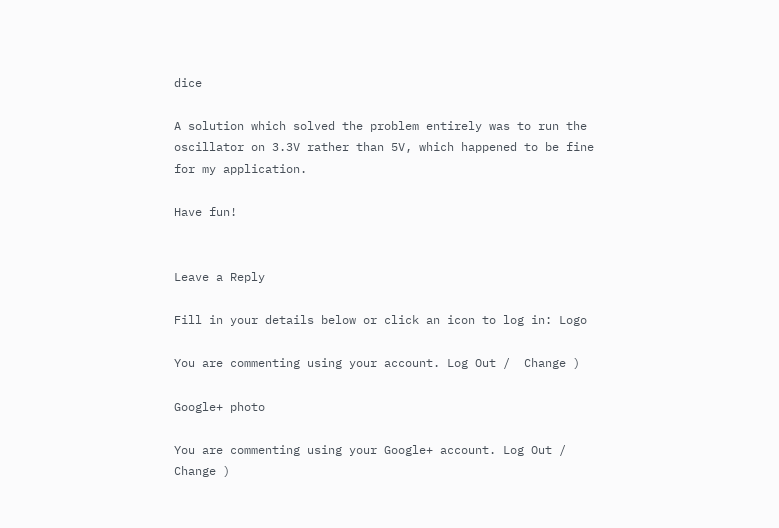dice

A solution which solved the problem entirely was to run the oscillator on 3.3V rather than 5V, which happened to be fine for my application.

Have fun!


Leave a Reply

Fill in your details below or click an icon to log in: Logo

You are commenting using your account. Log Out /  Change )

Google+ photo

You are commenting using your Google+ account. Log Out /  Change )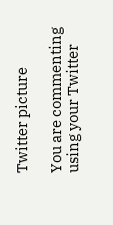Twitter picture

You are commenting using your Twitter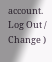account. Log Out /  Change )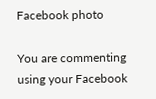Facebook photo

You are commenting using your Facebook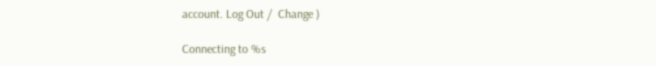account. Log Out /  Change )

Connecting to %s